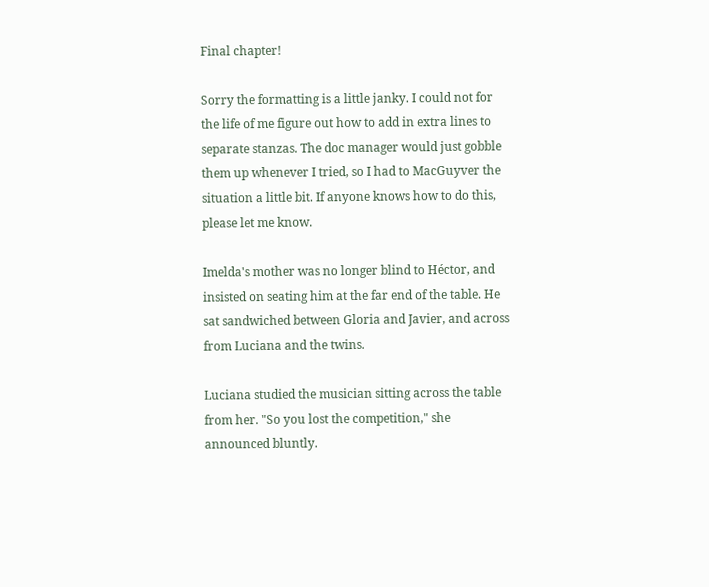Final chapter!

Sorry the formatting is a little janky. I could not for the life of me figure out how to add in extra lines to separate stanzas. The doc manager would just gobble them up whenever I tried, so I had to MacGuyver the situation a little bit. If anyone knows how to do this, please let me know.

Imelda's mother was no longer blind to Héctor, and insisted on seating him at the far end of the table. He sat sandwiched between Gloria and Javier, and across from Luciana and the twins.

Luciana studied the musician sitting across the table from her. "So you lost the competition," she announced bluntly.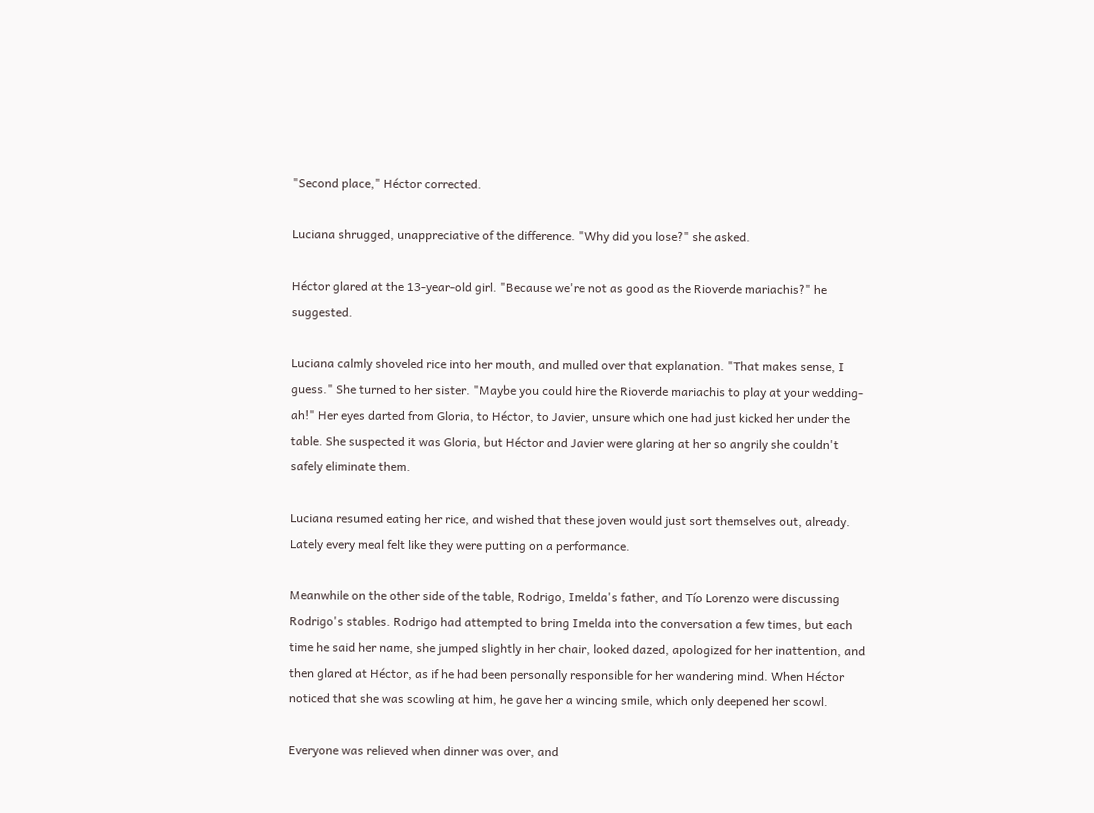"Second place," Héctor corrected.

Luciana shrugged, unappreciative of the difference. "Why did you lose?" she asked.

Héctor glared at the 13-year-old girl. "Because we're not as good as the Rioverde mariachis?" he suggested.

Luciana calmly shoveled rice into her mouth, and mulled over that explanation. "That makes sense, I guess." She turned to her sister. "Maybe you could hire the Rioverde mariachis to play at your wedding-ah!" Her eyes darted from Gloria, to Héctor, to Javier, unsure which one had just kicked her under the table. She suspected it was Gloria, but Héctor and Javier were glaring at her so angrily she couldn't safely eliminate them.

Luciana resumed eating her rice, and wished that these joven would just sort themselves out, already. Lately every meal felt like they were putting on a performance.

Meanwhile on the other side of the table, Rodrigo, Imelda's father, and Tío Lorenzo were discussing Rodrigo's stables. Rodrigo had attempted to bring Imelda into the conversation a few times, but each time he said her name, she jumped slightly in her chair, looked dazed, apologized for her inattention, and then glared at Héctor, as if he had been personally responsible for her wandering mind. When Héctor noticed that she was scowling at him, he gave her a wincing smile, which only deepened her scowl.

Everyone was relieved when dinner was over, and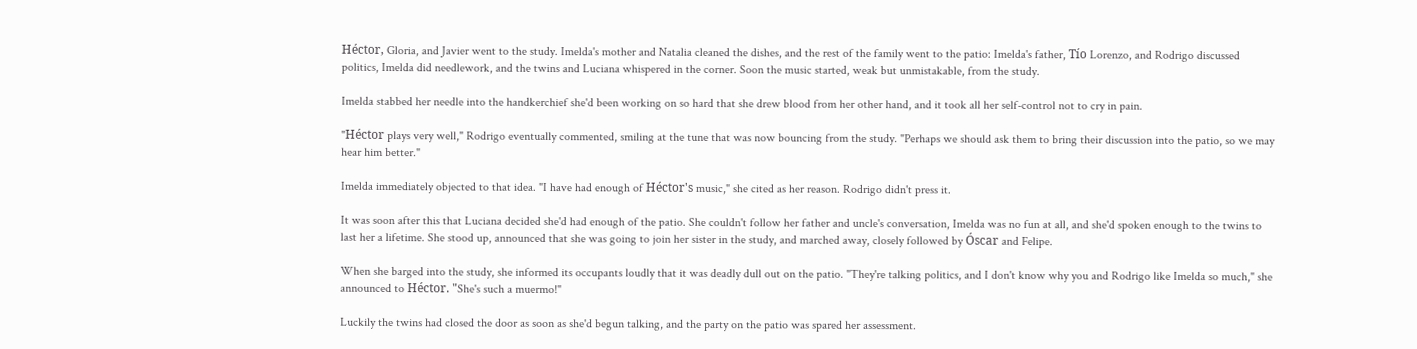Héctor, Gloria, and Javier went to the study. Imelda's mother and Natalia cleaned the dishes, and the rest of the family went to the patio: Imelda's father, Tío Lorenzo, and Rodrigo discussed politics, Imelda did needlework, and the twins and Luciana whispered in the corner. Soon the music started, weak but unmistakable, from the study.

Imelda stabbed her needle into the handkerchief she'd been working on so hard that she drew blood from her other hand, and it took all her self-control not to cry in pain.

"Héctor plays very well," Rodrigo eventually commented, smiling at the tune that was now bouncing from the study. "Perhaps we should ask them to bring their discussion into the patio, so we may hear him better."

Imelda immediately objected to that idea. "I have had enough of Héctor's music," she cited as her reason. Rodrigo didn't press it.

It was soon after this that Luciana decided she'd had enough of the patio. She couldn't follow her father and uncle's conversation, Imelda was no fun at all, and she'd spoken enough to the twins to last her a lifetime. She stood up, announced that she was going to join her sister in the study, and marched away, closely followed by Óscar and Felipe.

When she barged into the study, she informed its occupants loudly that it was deadly dull out on the patio. "They're talking politics, and I don't know why you and Rodrigo like Imelda so much," she announced to Héctor. "She's such a muermo!"

Luckily the twins had closed the door as soon as she'd begun talking, and the party on the patio was spared her assessment.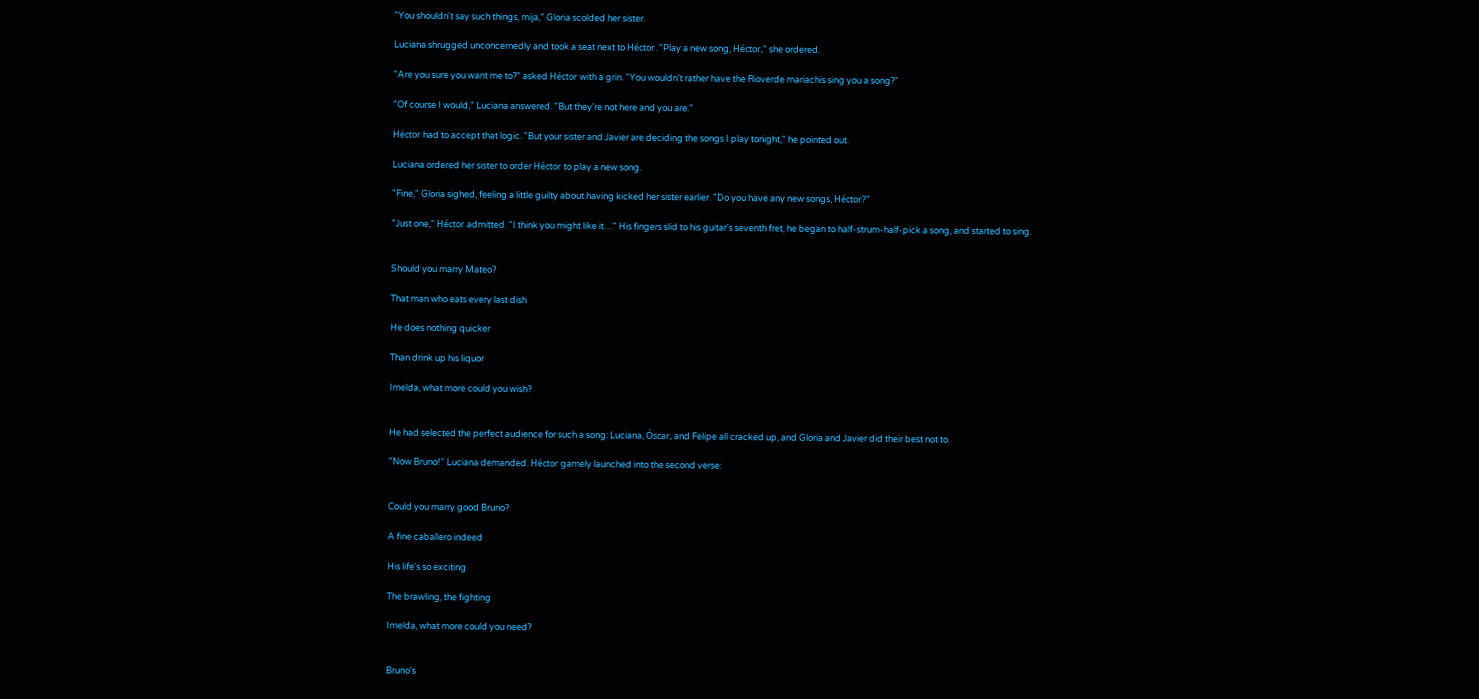"You shouldn't say such things, mija," Gloria scolded her sister.

Luciana shrugged unconcernedly and took a seat next to Héctor. "Play a new song, Héctor," she ordered.

"Are you sure you want me to?" asked Héctor with a grin. "You wouldn't rather have the Rioverde mariachis sing you a song?"

"Of course I would," Luciana answered. "But they're not here and you are."

Héctor had to accept that logic. "But your sister and Javier are deciding the songs I play tonight," he pointed out.

Luciana ordered her sister to order Héctor to play a new song.

"Fine," Gloria sighed, feeling a little guilty about having kicked her sister earlier. "Do you have any new songs, Héctor?"

"Just one," Héctor admitted. "I think you might like it…" His fingers slid to his guitar's seventh fret, he began to half-strum-half-pick a song, and started to sing.


Should you marry Mateo?

That man who eats every last dish

He does nothing quicker

Than drink up his liquor

Imelda, what more could you wish?


He had selected the perfect audience for such a song: Luciana, Óscar, and Felipe all cracked up, and Gloria and Javier did their best not to.

"Now Bruno!" Luciana demanded. Héctor gamely launched into the second verse:


Could you marry good Bruno?

A fine caballero indeed

His life's so exciting

The brawling, the fighting

Imelda, what more could you need?


Bruno's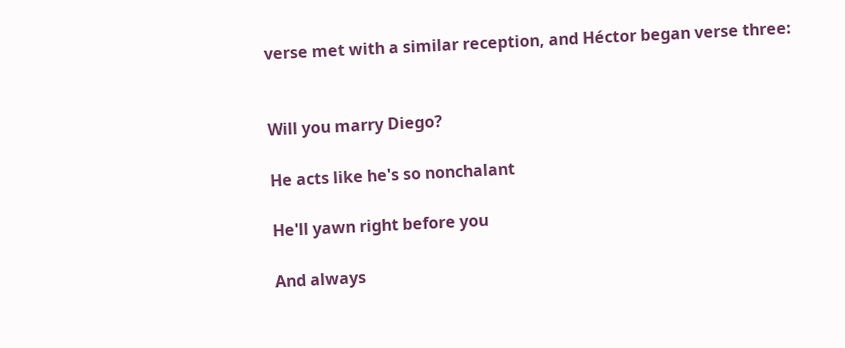verse met with a similar reception, and Héctor began verse three:


Will you marry Diego?

He acts like he's so nonchalant

He'll yawn right before you

And always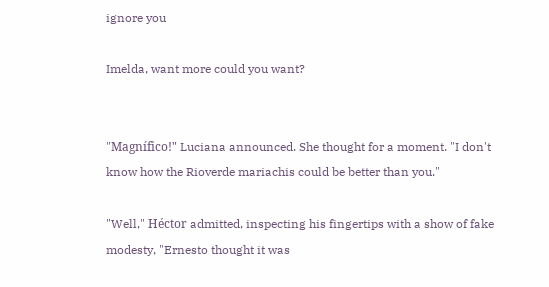ignore you

Imelda, want more could you want?


"Magnífico!" Luciana announced. She thought for a moment. "I don't know how the Rioverde mariachis could be better than you."

"Well," Héctor admitted, inspecting his fingertips with a show of fake modesty, "Ernesto thought it was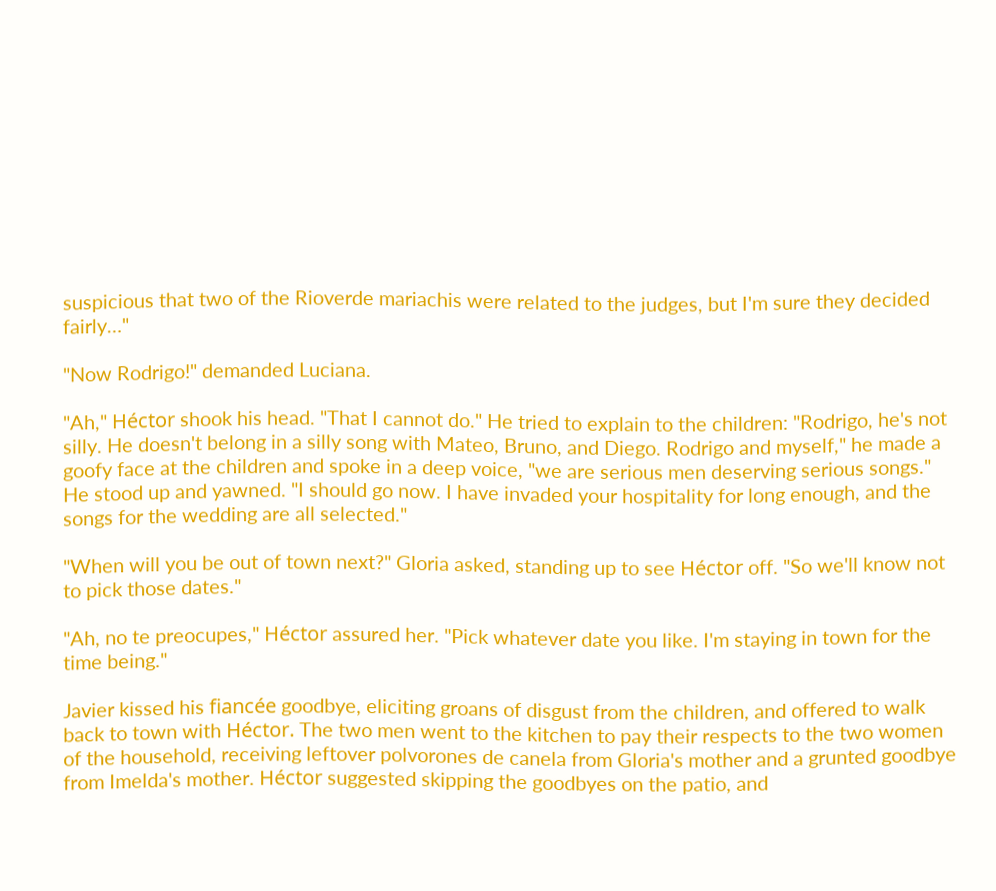suspicious that two of the Rioverde mariachis were related to the judges, but I'm sure they decided fairly…"

"Now Rodrigo!" demanded Luciana.

"Ah," Héctor shook his head. "That I cannot do." He tried to explain to the children: "Rodrigo, he's not silly. He doesn't belong in a silly song with Mateo, Bruno, and Diego. Rodrigo and myself," he made a goofy face at the children and spoke in a deep voice, "we are serious men deserving serious songs." He stood up and yawned. "I should go now. I have invaded your hospitality for long enough, and the songs for the wedding are all selected."

"When will you be out of town next?" Gloria asked, standing up to see Héctor off. "So we'll know not to pick those dates."

"Ah, no te preocupes," Héctor assured her. "Pick whatever date you like. I'm staying in town for the time being."

Javier kissed his fiancée goodbye, eliciting groans of disgust from the children, and offered to walk back to town with Héctor. The two men went to the kitchen to pay their respects to the two women of the household, receiving leftover polvorones de canela from Gloria's mother and a grunted goodbye from Imelda's mother. Héctor suggested skipping the goodbyes on the patio, and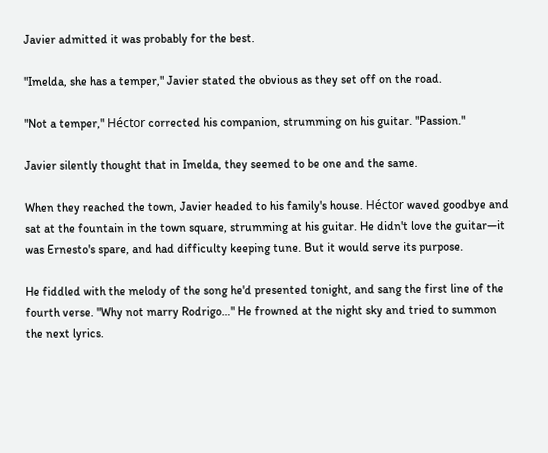Javier admitted it was probably for the best.

"Imelda, she has a temper," Javier stated the obvious as they set off on the road.

"Not a temper," Héctor corrected his companion, strumming on his guitar. "Passion."

Javier silently thought that in Imelda, they seemed to be one and the same.

When they reached the town, Javier headed to his family's house. Héctor waved goodbye and sat at the fountain in the town square, strumming at his guitar. He didn't love the guitar—it was Ernesto's spare, and had difficulty keeping tune. But it would serve its purpose.

He fiddled with the melody of the song he'd presented tonight, and sang the first line of the fourth verse. "Why not marry Rodrigo…" He frowned at the night sky and tried to summon the next lyrics.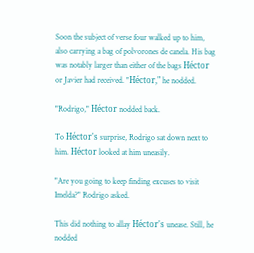Soon the subject of verse four walked up to him, also carrying a bag of polvorones de canela. His bag was notably larger than either of the bags Héctor or Javier had received. "Héctor," he nodded.

"Rodrigo," Héctor nodded back.

To Héctor's surprise, Rodrigo sat down next to him. Héctor looked at him uneasily.

"Are you going to keep finding excuses to visit Imelda?" Rodrigo asked.

This did nothing to allay Héctor's unease. Still, he nodded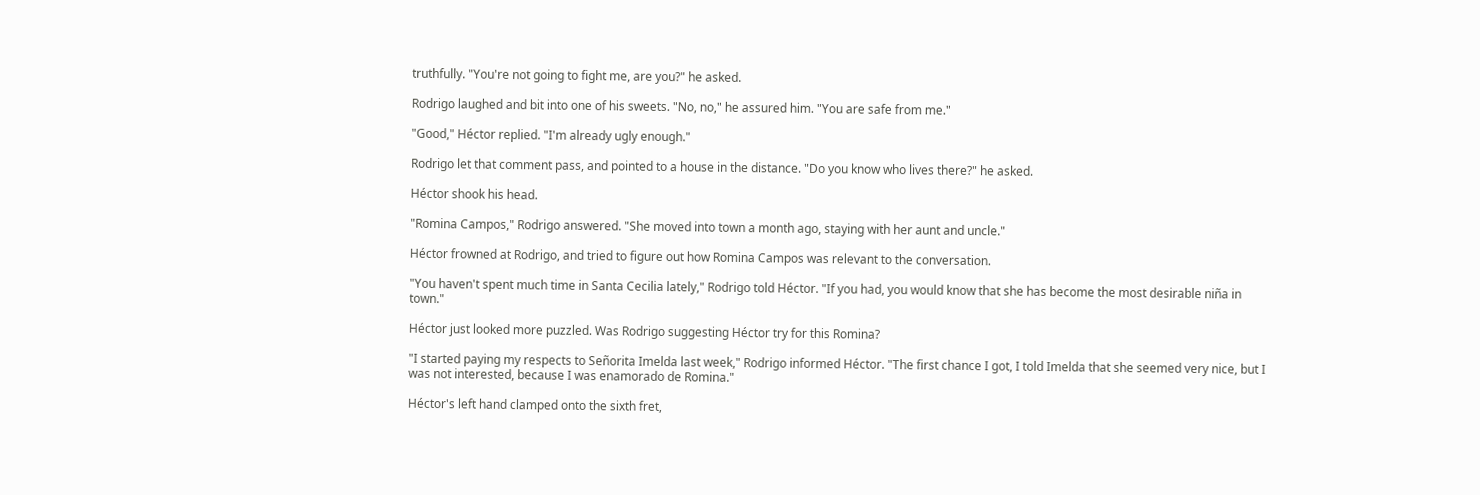truthfully. "You're not going to fight me, are you?" he asked.

Rodrigo laughed and bit into one of his sweets. "No, no," he assured him. "You are safe from me."

"Good," Héctor replied. "I'm already ugly enough."

Rodrigo let that comment pass, and pointed to a house in the distance. "Do you know who lives there?" he asked.

Héctor shook his head.

"Romina Campos," Rodrigo answered. "She moved into town a month ago, staying with her aunt and uncle."

Héctor frowned at Rodrigo, and tried to figure out how Romina Campos was relevant to the conversation.

"You haven't spent much time in Santa Cecilia lately," Rodrigo told Héctor. "If you had, you would know that she has become the most desirable niña in town."

Héctor just looked more puzzled. Was Rodrigo suggesting Héctor try for this Romina?

"I started paying my respects to Señorita Imelda last week," Rodrigo informed Héctor. "The first chance I got, I told Imelda that she seemed very nice, but I was not interested, because I was enamorado de Romina."

Héctor's left hand clamped onto the sixth fret,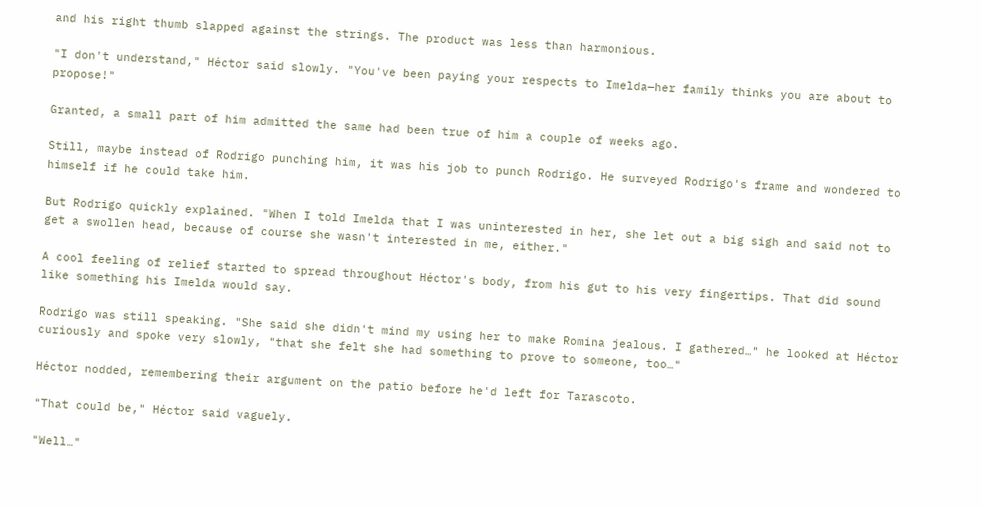and his right thumb slapped against the strings. The product was less than harmonious.

"I don't understand," Héctor said slowly. "You've been paying your respects to Imelda—her family thinks you are about to propose!"

Granted, a small part of him admitted the same had been true of him a couple of weeks ago.

Still, maybe instead of Rodrigo punching him, it was his job to punch Rodrigo. He surveyed Rodrigo's frame and wondered to himself if he could take him.

But Rodrigo quickly explained. "When I told Imelda that I was uninterested in her, she let out a big sigh and said not to get a swollen head, because of course she wasn't interested in me, either."

A cool feeling of relief started to spread throughout Héctor's body, from his gut to his very fingertips. That did sound like something his Imelda would say.

Rodrigo was still speaking. "She said she didn't mind my using her to make Romina jealous. I gathered…" he looked at Héctor curiously and spoke very slowly, "that she felt she had something to prove to someone, too…"

Héctor nodded, remembering their argument on the patio before he'd left for Tarascoto.

"That could be," Héctor said vaguely.

"Well…"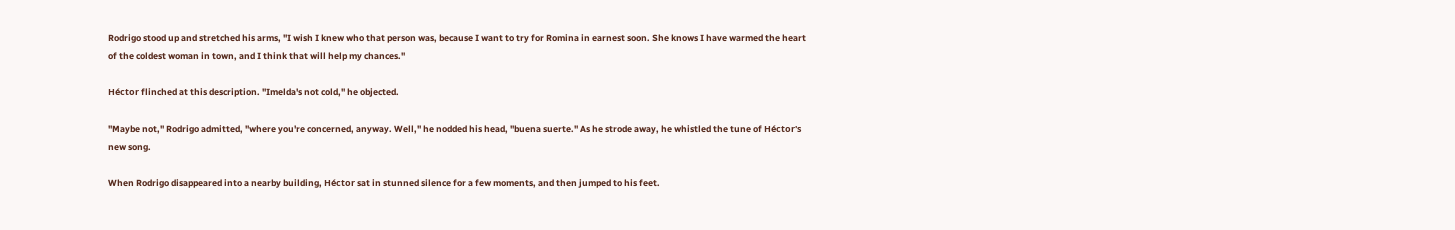Rodrigo stood up and stretched his arms, "I wish I knew who that person was, because I want to try for Romina in earnest soon. She knows I have warmed the heart of the coldest woman in town, and I think that will help my chances."

Héctor flinched at this description. "Imelda's not cold," he objected.

"Maybe not," Rodrigo admitted, "where you're concerned, anyway. Well," he nodded his head, "buena suerte." As he strode away, he whistled the tune of Héctor's new song.

When Rodrigo disappeared into a nearby building, Héctor sat in stunned silence for a few moments, and then jumped to his feet.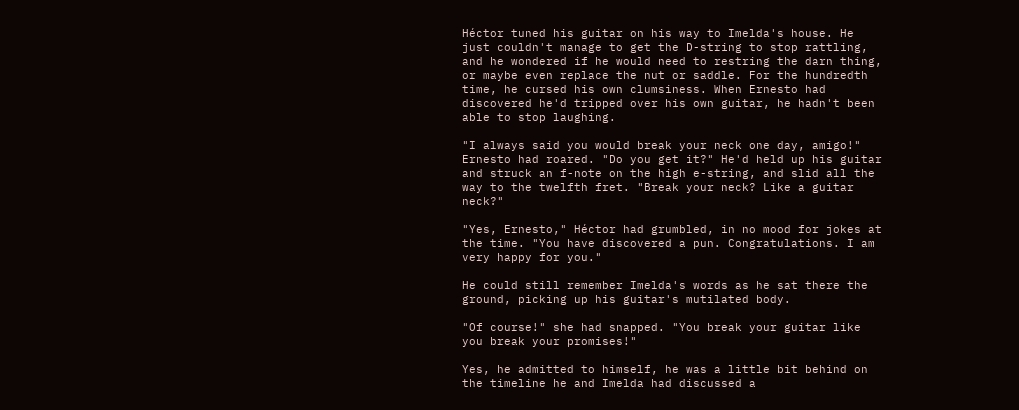Héctor tuned his guitar on his way to Imelda's house. He just couldn't manage to get the D-string to stop rattling, and he wondered if he would need to restring the darn thing, or maybe even replace the nut or saddle. For the hundredth time, he cursed his own clumsiness. When Ernesto had discovered he'd tripped over his own guitar, he hadn't been able to stop laughing.

"I always said you would break your neck one day, amigo!" Ernesto had roared. "Do you get it?" He'd held up his guitar and struck an f-note on the high e-string, and slid all the way to the twelfth fret. "Break your neck? Like a guitar neck?"

"Yes, Ernesto," Héctor had grumbled, in no mood for jokes at the time. "You have discovered a pun. Congratulations. I am very happy for you."

He could still remember Imelda's words as he sat there the ground, picking up his guitar's mutilated body.

"Of course!" she had snapped. "You break your guitar like you break your promises!"

Yes, he admitted to himself, he was a little bit behind on the timeline he and Imelda had discussed a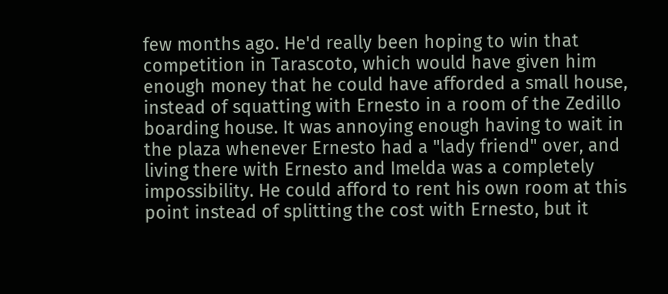few months ago. He'd really been hoping to win that competition in Tarascoto, which would have given him enough money that he could have afforded a small house, instead of squatting with Ernesto in a room of the Zedillo boarding house. It was annoying enough having to wait in the plaza whenever Ernesto had a "lady friend" over, and living there with Ernesto and Imelda was a completely impossibility. He could afford to rent his own room at this point instead of splitting the cost with Ernesto, but it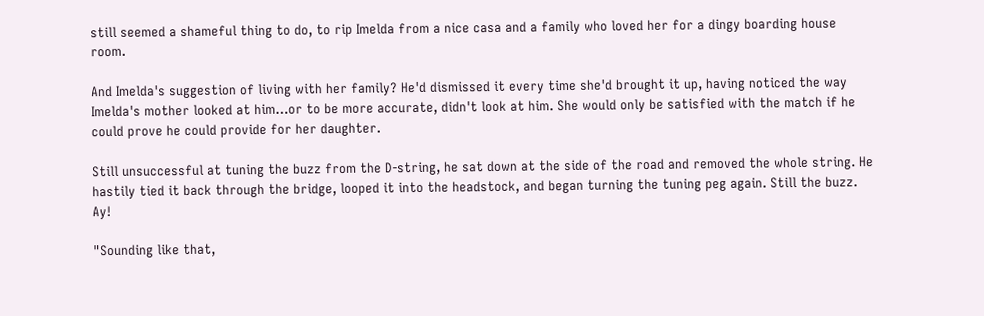still seemed a shameful thing to do, to rip Imelda from a nice casa and a family who loved her for a dingy boarding house room.

And Imelda's suggestion of living with her family? He'd dismissed it every time she'd brought it up, having noticed the way Imelda's mother looked at him…or to be more accurate, didn't look at him. She would only be satisfied with the match if he could prove he could provide for her daughter.

Still unsuccessful at tuning the buzz from the D-string, he sat down at the side of the road and removed the whole string. He hastily tied it back through the bridge, looped it into the headstock, and began turning the tuning peg again. Still the buzz. Ay!

"Sounding like that,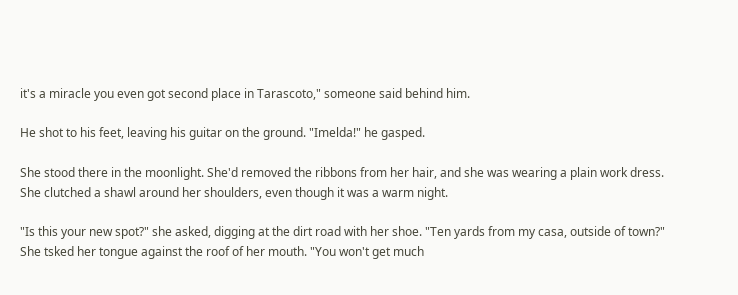it's a miracle you even got second place in Tarascoto," someone said behind him.

He shot to his feet, leaving his guitar on the ground. "Imelda!" he gasped.

She stood there in the moonlight. She'd removed the ribbons from her hair, and she was wearing a plain work dress. She clutched a shawl around her shoulders, even though it was a warm night.

"Is this your new spot?" she asked, digging at the dirt road with her shoe. "Ten yards from my casa, outside of town?" She tsked her tongue against the roof of her mouth. "You won't get much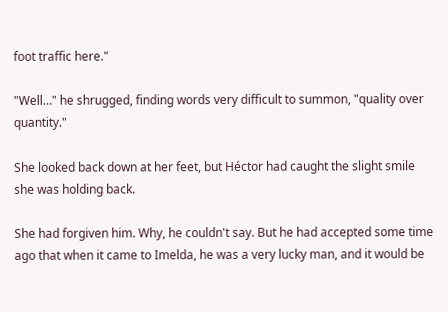foot traffic here."

"Well…" he shrugged, finding words very difficult to summon, "quality over quantity."

She looked back down at her feet, but Héctor had caught the slight smile she was holding back.

She had forgiven him. Why, he couldn't say. But he had accepted some time ago that when it came to Imelda, he was a very lucky man, and it would be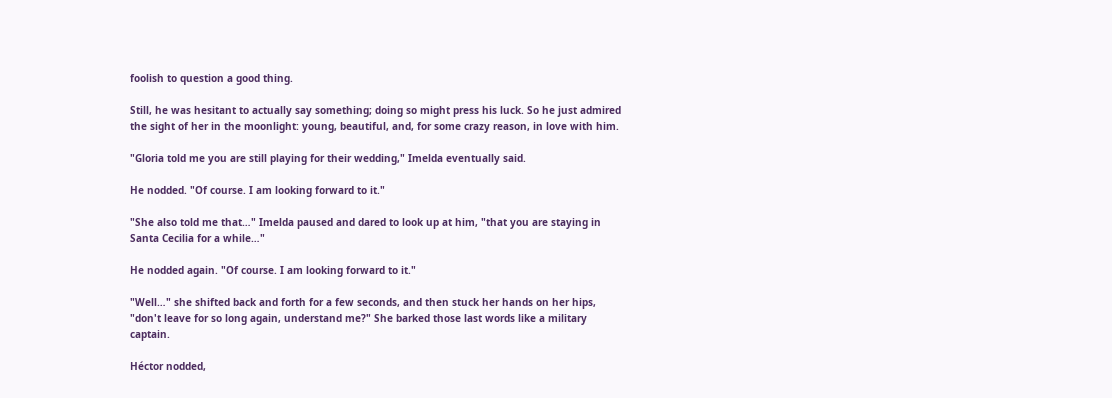foolish to question a good thing.

Still, he was hesitant to actually say something; doing so might press his luck. So he just admired the sight of her in the moonlight: young, beautiful, and, for some crazy reason, in love with him.

"Gloria told me you are still playing for their wedding," Imelda eventually said.

He nodded. "Of course. I am looking forward to it."

"She also told me that…" Imelda paused and dared to look up at him, "that you are staying in Santa Cecilia for a while…"

He nodded again. "Of course. I am looking forward to it."

"Well…" she shifted back and forth for a few seconds, and then stuck her hands on her hips, "don't leave for so long again, understand me?" She barked those last words like a military captain.

Héctor nodded,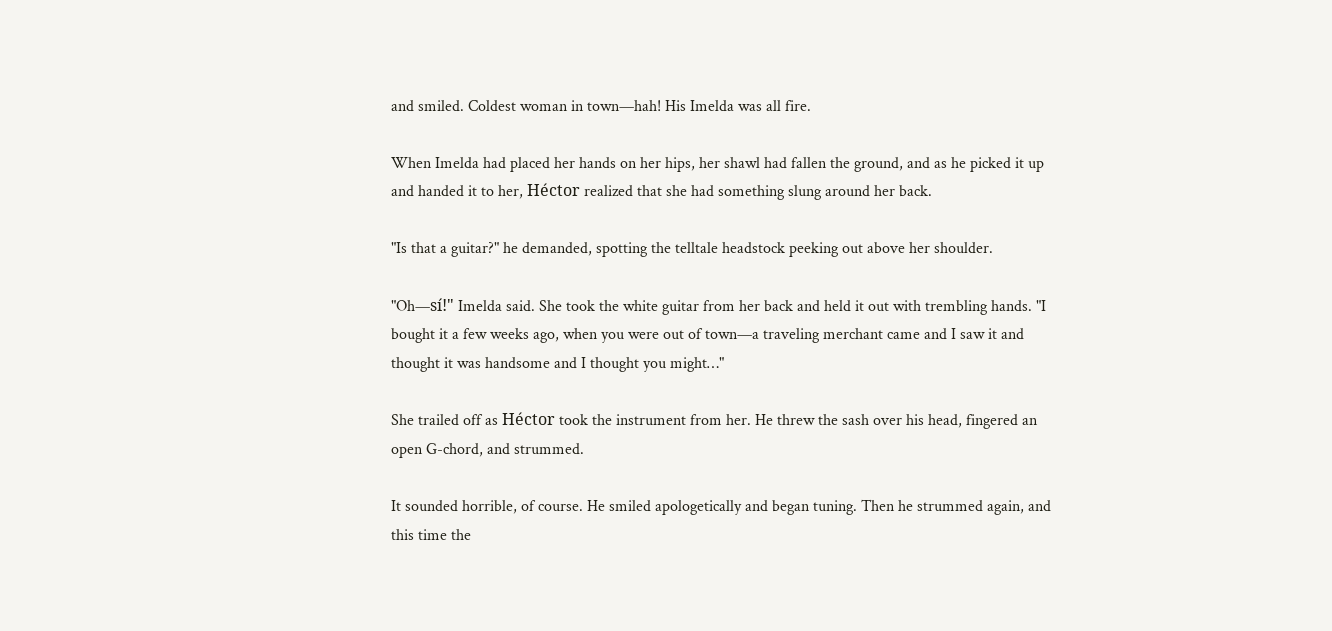and smiled. Coldest woman in town—hah! His Imelda was all fire.

When Imelda had placed her hands on her hips, her shawl had fallen the ground, and as he picked it up and handed it to her, Héctor realized that she had something slung around her back.

"Is that a guitar?" he demanded, spotting the telltale headstock peeking out above her shoulder.

"Oh—sí!" Imelda said. She took the white guitar from her back and held it out with trembling hands. "I bought it a few weeks ago, when you were out of town—a traveling merchant came and I saw it and thought it was handsome and I thought you might…"

She trailed off as Héctor took the instrument from her. He threw the sash over his head, fingered an open G-chord, and strummed.

It sounded horrible, of course. He smiled apologetically and began tuning. Then he strummed again, and this time the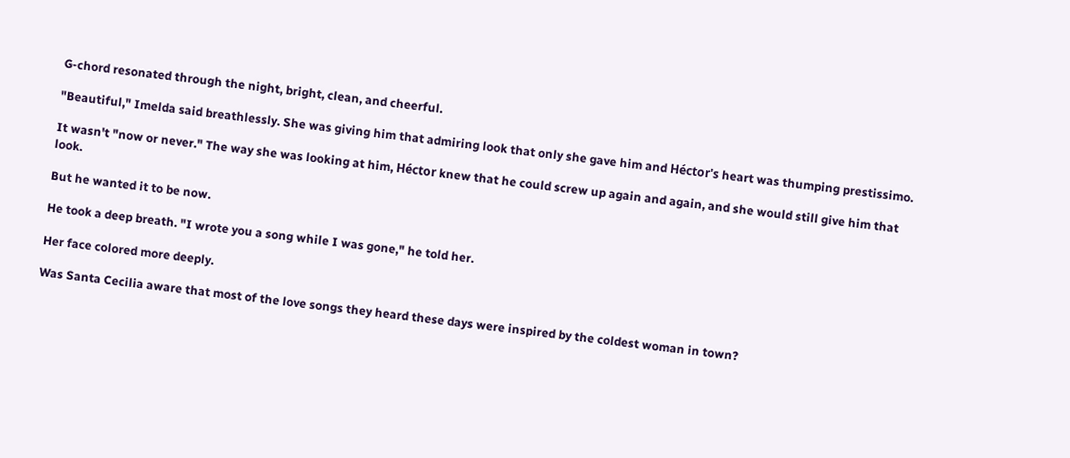G-chord resonated through the night, bright, clean, and cheerful.

"Beautiful," Imelda said breathlessly. She was giving him that admiring look that only she gave him and Héctor's heart was thumping prestissimo.

It wasn't "now or never." The way she was looking at him, Héctor knew that he could screw up again and again, and she would still give him that look.

But he wanted it to be now.

He took a deep breath. "I wrote you a song while I was gone," he told her.

Her face colored more deeply.

Was Santa Cecilia aware that most of the love songs they heard these days were inspired by the coldest woman in town?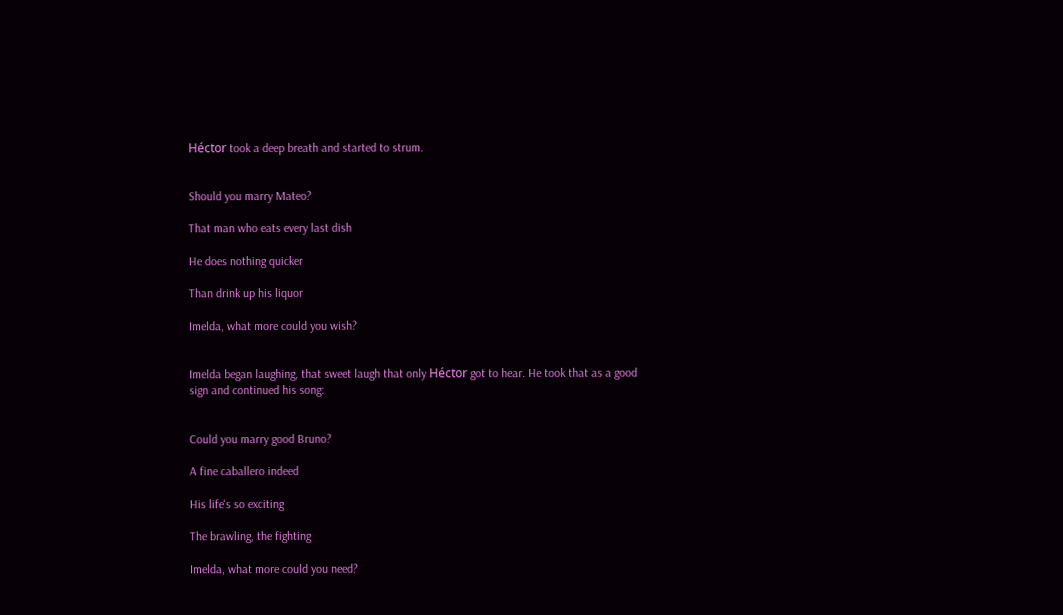Héctor took a deep breath and started to strum.


Should you marry Mateo?

That man who eats every last dish

He does nothing quicker

Than drink up his liquor

Imelda, what more could you wish?


Imelda began laughing, that sweet laugh that only Héctor got to hear. He took that as a good sign and continued his song:


Could you marry good Bruno?

A fine caballero indeed

His life's so exciting

The brawling, the fighting

Imelda, what more could you need?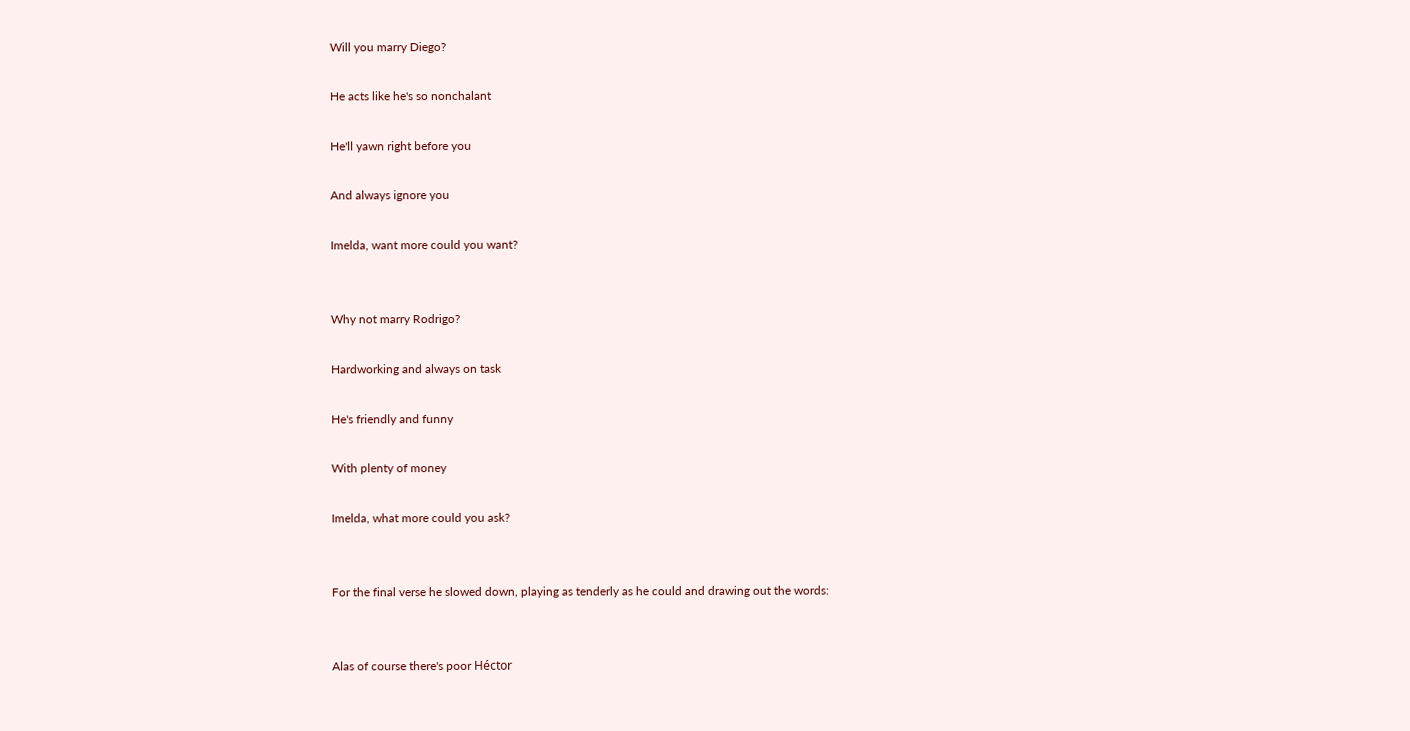Will you marry Diego?

He acts like he's so nonchalant

He'll yawn right before you

And always ignore you

Imelda, want more could you want?


Why not marry Rodrigo?

Hardworking and always on task

He's friendly and funny

With plenty of money

Imelda, what more could you ask?


For the final verse he slowed down, playing as tenderly as he could and drawing out the words:


Alas of course there's poor Héctor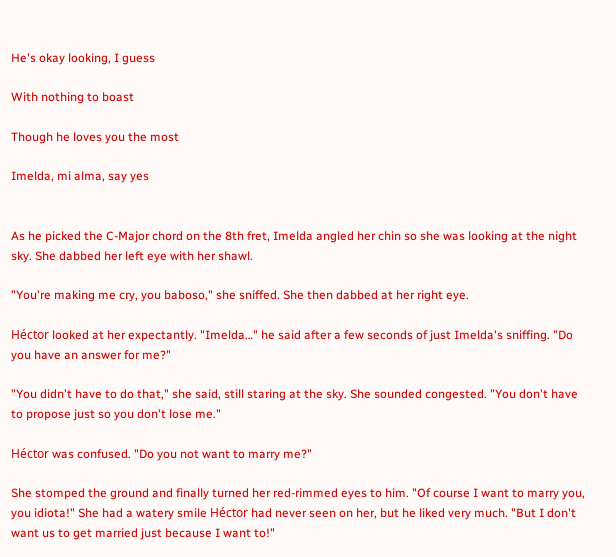He's okay looking, I guess

With nothing to boast

Though he loves you the most

Imelda, mi alma, say yes


As he picked the C-Major chord on the 8th fret, Imelda angled her chin so she was looking at the night sky. She dabbed her left eye with her shawl.

"You're making me cry, you baboso," she sniffed. She then dabbed at her right eye.

Héctor looked at her expectantly. "Imelda…" he said after a few seconds of just Imelda's sniffing. "Do you have an answer for me?"

"You didn't have to do that," she said, still staring at the sky. She sounded congested. "You don't have to propose just so you don't lose me."

Héctor was confused. "Do you not want to marry me?"

She stomped the ground and finally turned her red-rimmed eyes to him. "Of course I want to marry you, you idiota!" She had a watery smile Héctor had never seen on her, but he liked very much. "But I don't want us to get married just because I want to!"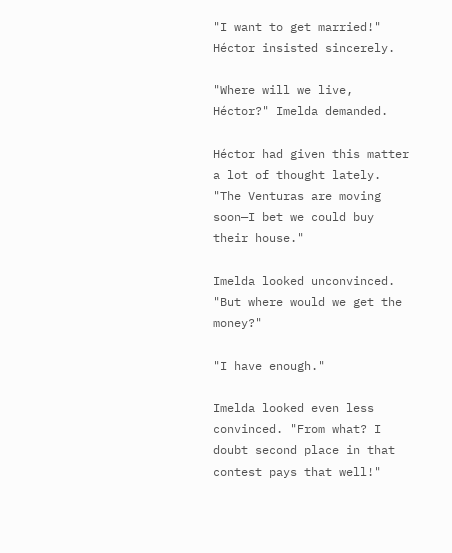"I want to get married!" Héctor insisted sincerely.

"Where will we live, Héctor?" Imelda demanded.

Héctor had given this matter a lot of thought lately. "The Venturas are moving soon—I bet we could buy their house."

Imelda looked unconvinced. "But where would we get the money?"

"I have enough."

Imelda looked even less convinced. "From what? I doubt second place in that contest pays that well!"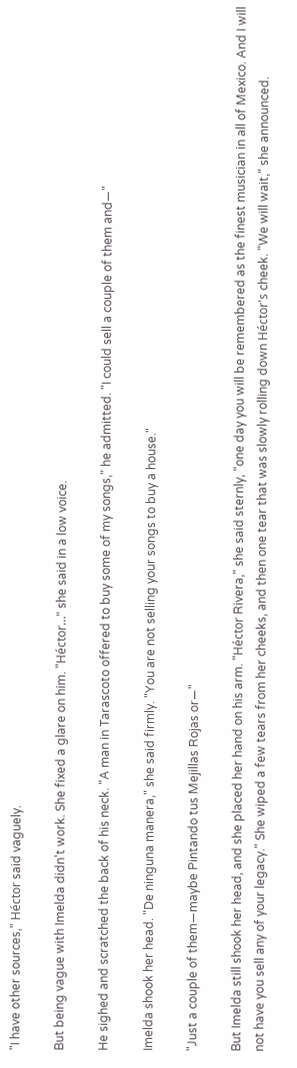"I have other sources," Héctor said vaguely.

But being vague with Imelda didn't work. She fixed a glare on him. "Héctor…" she said in a low voice.

He sighed and scratched the back of his neck. "A man in Tarascoto offered to buy some of my songs," he admitted. "I could sell a couple of them and—"

Imelda shook her head. "De ninguna manera," she said firmly. "You are not selling your songs to buy a house."

"Just a couple of them—maybe Pintando tus Mejillas Rojas or—"

But Imelda still shook her head, and she placed her hand on his arm. "Héctor Rivera," she said sternly, "one day you will be remembered as the finest musician in all of Mexico. And I will not have you sell any of your legacy." She wiped a few tears from her cheeks, and then one tear that was slowly rolling down Héctor's cheek. "We will wait," she announced.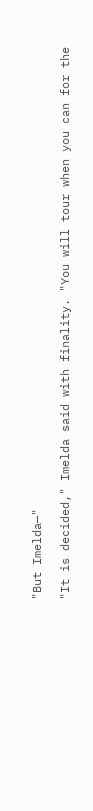"But Imelda—"

"It is decided," Imelda said with finality. "You will tour when you can for the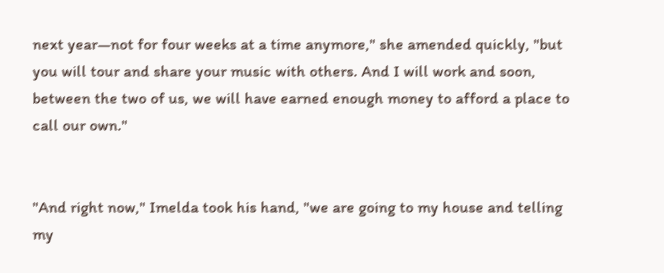next year—not for four weeks at a time anymore," she amended quickly, "but you will tour and share your music with others. And I will work and soon, between the two of us, we will have earned enough money to afford a place to call our own."


"And right now," Imelda took his hand, "we are going to my house and telling my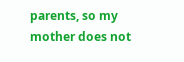parents, so my mother does not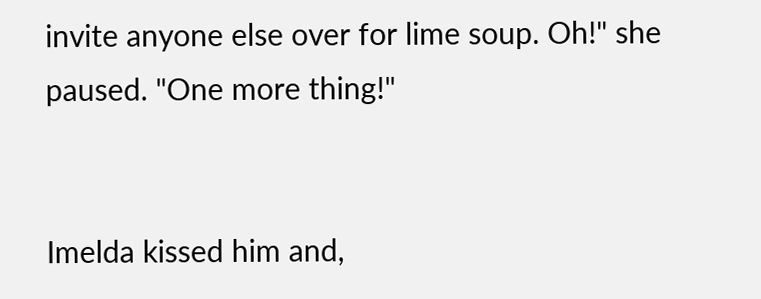invite anyone else over for lime soup. Oh!" she paused. "One more thing!"


Imelda kissed him and,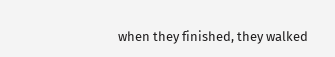when they finished, they walked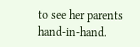to see her parents hand-in-hand.